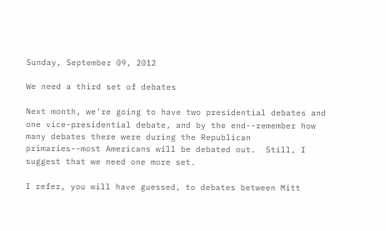Sunday, September 09, 2012

We need a third set of debates

Next month, we're going to have two presidential debates and one vice-presidential debate, and by the end--remember how many debates there were during the Republican primaries--most Americans will be debated out.  Still, I suggest that we need one more set.

I refer, you will have guessed, to debates between Mitt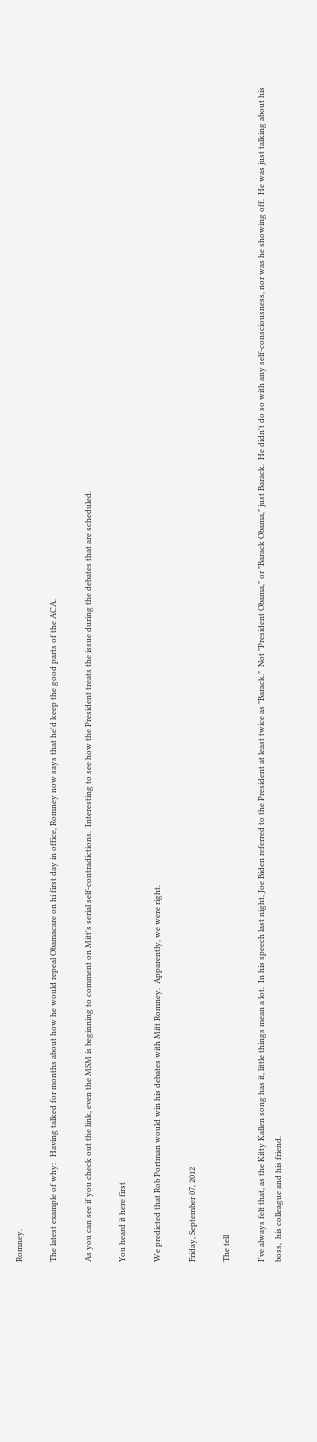Romney.

The latest example of why:   Having talked for months about how he would repeal Obamacare on hi first day in office, Romney now says that he'd keep the good parts of the ACA.

As you can see if you check out the link, even the MSM is beginning to comment on Mitt's serial self-contradictions.  Interesting to see how the President treats the issue during the debates that are scheduled.

You heard it here first

We predicted that Rob Portman would win his debates with Mitt Romney.  Apparently, we were right.

Friday, September 07, 2012

The tell

I've always felt that, as the Kitty Kallen song has it, little things mean a lot.  In his speech last night, Joe Biden referred to the President at least twice as "Barack."  Not "President Obama," or "Barack Obama," just Barack.  He didn't do so with any self-consciousness, nor was he showing off.  He was just talking about his boss,  his colleague and his friend.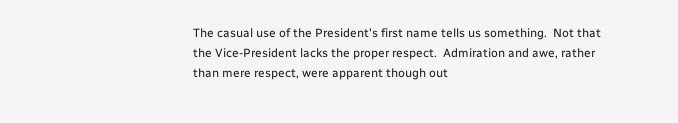The casual use of the President's first name tells us something.  Not that the Vice-President lacks the proper respect.  Admiration and awe, rather than mere respect, were apparent though out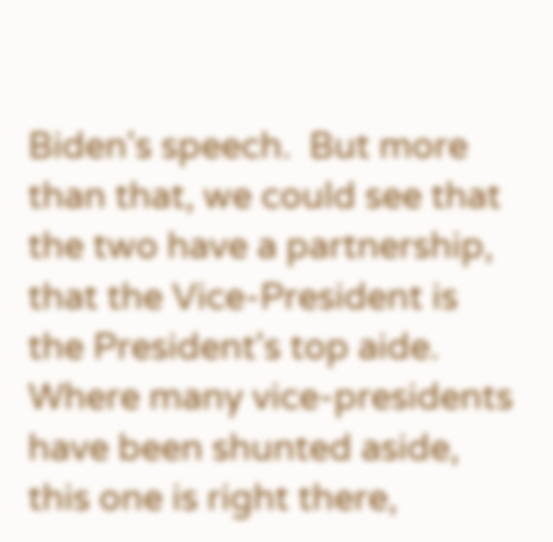Biden's speech.  But more than that, we could see that the two have a partnership, that the Vice-President is the President's top aide.  Where many vice-presidents have been shunted aside, this one is right there,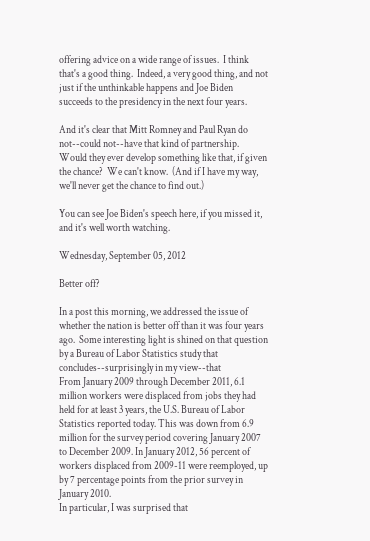offering advice on a wide range of issues.  I think that's a good thing.  Indeed, a very good thing, and not just if the unthinkable happens and Joe Biden succeeds to the presidency in the next four years.

And it's clear that Mitt Romney and Paul Ryan do not--could not--have that kind of partnership.  Would they ever develop something like that, if given the chance?  We can't know.  (And if I have my way, we'll never get the chance to find out.)

You can see Joe Biden's speech here, if you missed it, and it's well worth watching.

Wednesday, September 05, 2012

Better off?

In a post this morning, we addressed the issue of whether the nation is better off than it was four years ago.  Some interesting light is shined on that question by a Bureau of Labor Statistics study that concludes--surprisingly in my view--that
From January 2009 through December 2011, 6.1 million workers were displaced from jobs they had held for at least 3 years, the U.S. Bureau of Labor Statistics reported today. This was down from 6.9 million for the survey period covering January 2007 to December 2009. In January 2012, 56 percent of workers displaced from 2009-11 were reemployed, up by 7 percentage points from the prior survey in January 2010.
In particular, I was surprised that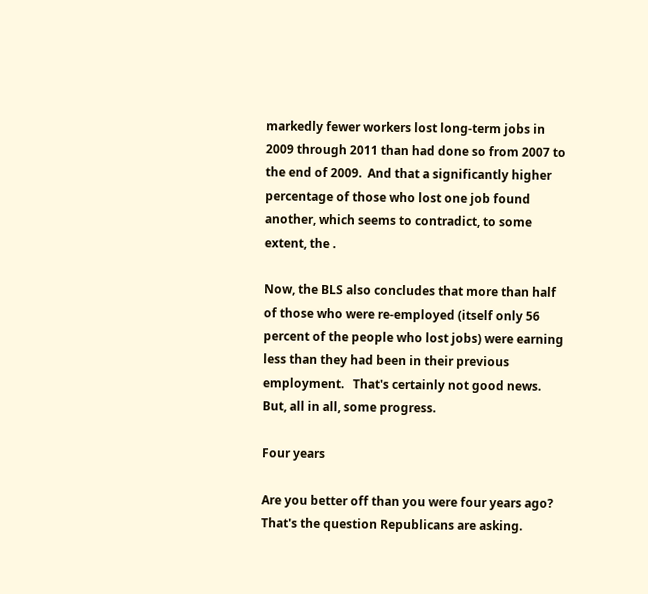markedly fewer workers lost long-term jobs in 2009 through 2011 than had done so from 2007 to the end of 2009.  And that a significantly higher percentage of those who lost one job found another, which seems to contradict, to some extent, the .

Now, the BLS also concludes that more than half of those who were re-employed (itself only 56 percent of the people who lost jobs) were earning less than they had been in their previous employment.   That's certainly not good news.    But, all in all, some progress.

Four years

Are you better off than you were four years ago?  That's the question Republicans are asking.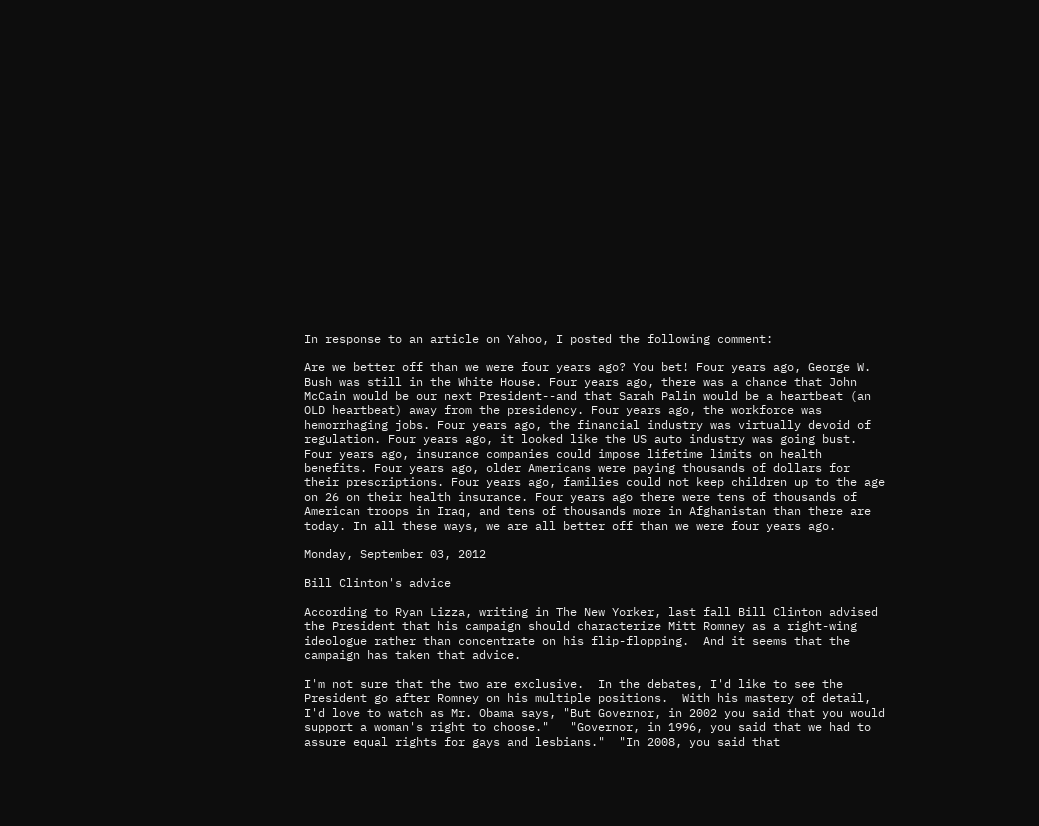In response to an article on Yahoo, I posted the following comment:

Are we better off than we were four years ago? You bet! Four years ago, George W. Bush was still in the White House. Four years ago, there was a chance that John McCain would be our next President--and that Sarah Palin would be a heartbeat (an OLD heartbeat) away from the presidency. Four years ago, the workforce was hemorrhaging jobs. Four years ago, the financial industry was virtually devoid of regulation. Four years ago, it looked like the US auto industry was going bust. Four years ago, insurance companies could impose lifetime limits on health benefits. Four years ago, older Americans were paying thousands of dollars for their prescriptions. Four years ago, families could not keep children up to the age on 26 on their health insurance. Four years ago there were tens of thousands of American troops in Iraq, and tens of thousands more in Afghanistan than there are today. In all these ways, we are all better off than we were four years ago.

Monday, September 03, 2012

Bill Clinton's advice

According to Ryan Lizza, writing in The New Yorker, last fall Bill Clinton advised the President that his campaign should characterize Mitt Romney as a right-wing ideologue rather than concentrate on his flip-flopping.  And it seems that the campaign has taken that advice.

I'm not sure that the two are exclusive.  In the debates, I'd like to see the President go after Romney on his multiple positions.  With his mastery of detail, I'd love to watch as Mr. Obama says, "But Governor, in 2002 you said that you would support a woman's right to choose."   "Governor, in 1996, you said that we had to assure equal rights for gays and lesbians."  "In 2008, you said that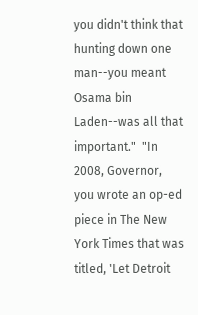you didn't think that hunting down one man--you meant Osama bin Laden--was all that important."  "In 2008, Governor, you wrote an op-ed piece in The New York Times that was titled, 'Let Detroit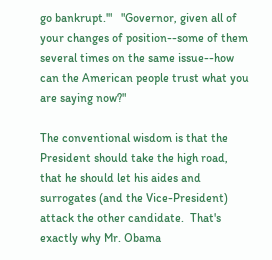go bankrupt.'"   "Governor, given all of your changes of position--some of them several times on the same issue--how can the American people trust what you are saying now?"

The conventional wisdom is that the President should take the high road, that he should let his aides and surrogates (and the Vice-President) attack the other candidate.  That's exactly why Mr. Obama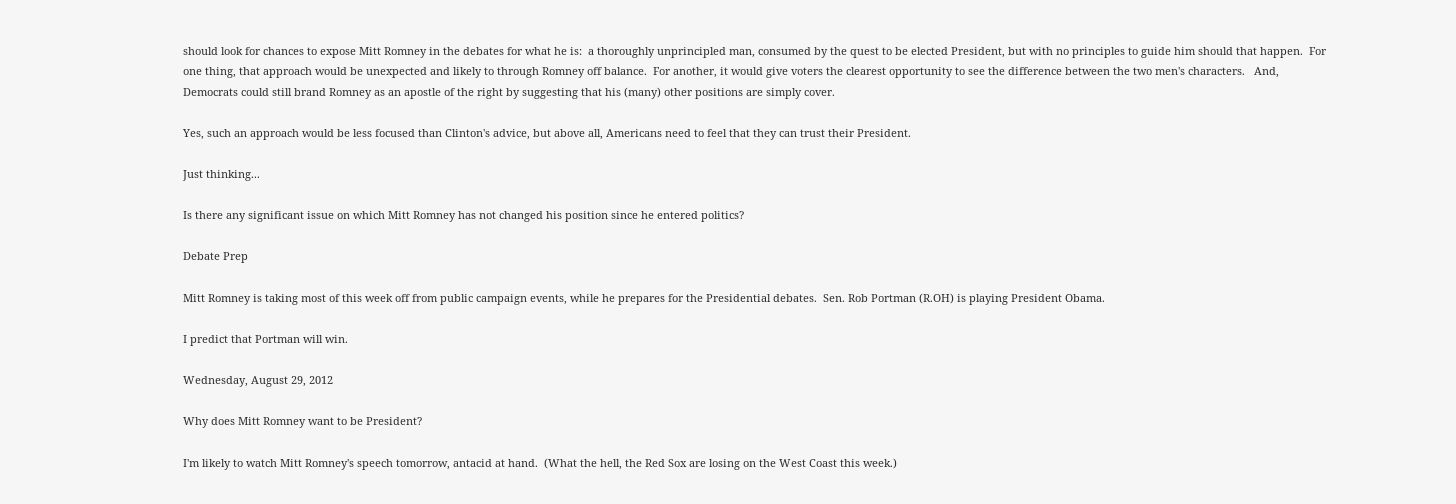should look for chances to expose Mitt Romney in the debates for what he is:  a thoroughly unprincipled man, consumed by the quest to be elected President, but with no principles to guide him should that happen.  For one thing, that approach would be unexpected and likely to through Romney off balance.  For another, it would give voters the clearest opportunity to see the difference between the two men's characters.   And, Democrats could still brand Romney as an apostle of the right by suggesting that his (many) other positions are simply cover.

Yes, such an approach would be less focused than Clinton's advice, but above all, Americans need to feel that they can trust their President.

Just thinking...

Is there any significant issue on which Mitt Romney has not changed his position since he entered politics?

Debate Prep

Mitt Romney is taking most of this week off from public campaign events, while he prepares for the Presidential debates.  Sen. Rob Portman (R.OH) is playing President Obama.

I predict that Portman will win.

Wednesday, August 29, 2012

Why does Mitt Romney want to be President?

I'm likely to watch Mitt Romney's speech tomorrow, antacid at hand.  (What the hell, the Red Sox are losing on the West Coast this week.)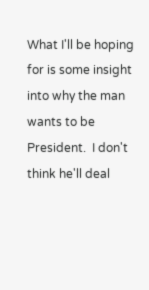What I'll be hoping for is some insight into why the man wants to be President.  I don't think he'll deal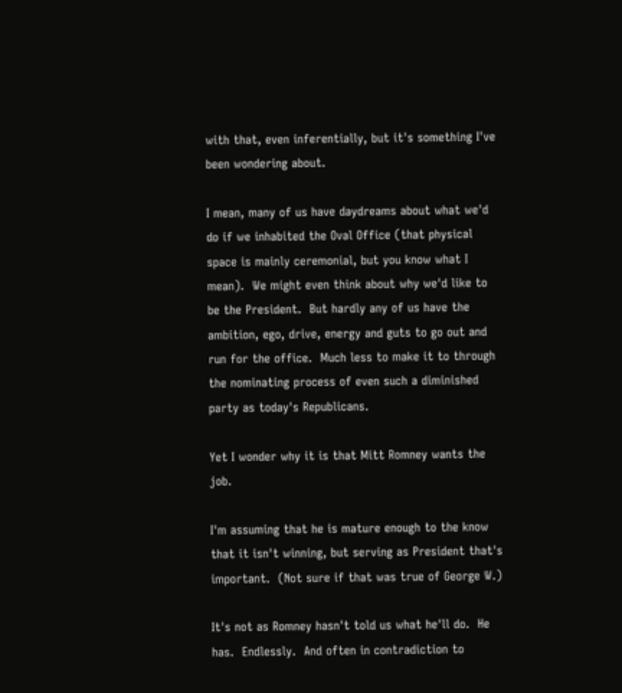with that, even inferentially, but it's something I've been wondering about.

I mean, many of us have daydreams about what we'd do if we inhabited the Oval Office (that physical space is mainly ceremonial, but you know what I mean).  We might even think about why we'd like to be the President.  But hardly any of us have the ambition, ego, drive, energy and guts to go out and run for the office.  Much less to make it to through the nominating process of even such a diminished party as today's Republicans.

Yet I wonder why it is that Mitt Romney wants the job.

I'm assuming that he is mature enough to the know that it isn't winning, but serving as President that's important.  (Not sure if that was true of George W.)

It's not as Romney hasn't told us what he'll do.  He has.  Endlessly.  And often in contradiction to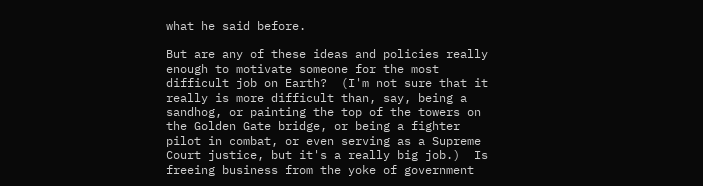what he said before.

But are any of these ideas and policies really enough to motivate someone for the most difficult job on Earth?  (I'm not sure that it really is more difficult than, say, being a sandhog, or painting the top of the towers on the Golden Gate bridge, or being a fighter pilot in combat, or even serving as a Supreme Court justice, but it's a really big job.)  Is freeing business from the yoke of government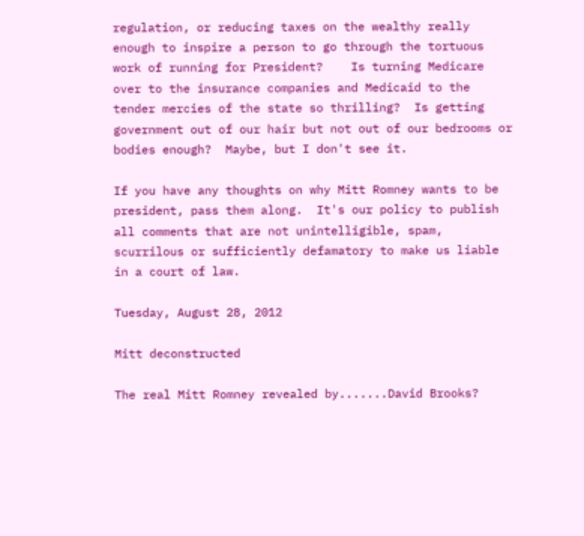regulation, or reducing taxes on the wealthy really enough to inspire a person to go through the tortuous work of running for President?    Is turning Medicare over to the insurance companies and Medicaid to the tender mercies of the state so thrilling?  Is getting government out of our hair but not out of our bedrooms or bodies enough?  Maybe, but I don't see it.

If you have any thoughts on why Mitt Romney wants to be president, pass them along.  It's our policy to publish all comments that are not unintelligible, spam, scurrilous or sufficiently defamatory to make us liable in a court of law.

Tuesday, August 28, 2012

Mitt deconstructed

The real Mitt Romney revealed by.......David Brooks?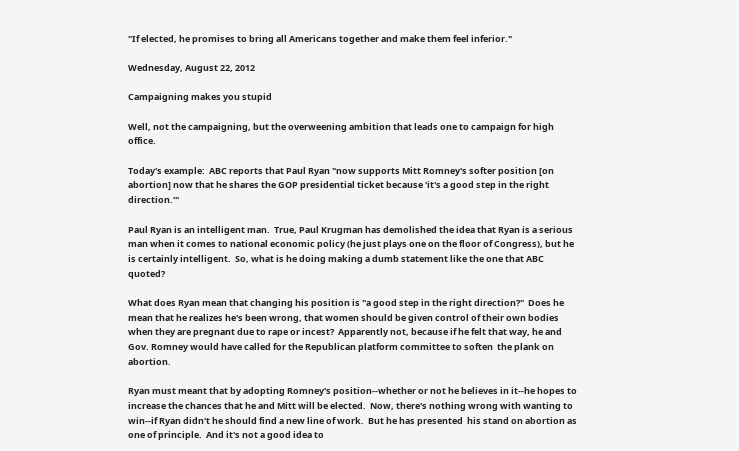"If elected, he promises to bring all Americans together and make them feel inferior."

Wednesday, August 22, 2012

Campaigning makes you stupid

Well, not the campaigning, but the overweening ambition that leads one to campaign for high office.

Today's example:  ABC reports that Paul Ryan "now supports Mitt Romney's softer position [on abortion] now that he shares the GOP presidential ticket because 'it's a good step in the right direction.'"

Paul Ryan is an intelligent man.  True, Paul Krugman has demolished the idea that Ryan is a serious man when it comes to national economic policy (he just plays one on the floor of Congress), but he is certainly intelligent.  So, what is he doing making a dumb statement like the one that ABC quoted?

What does Ryan mean that changing his position is "a good step in the right direction?"  Does he mean that he realizes he's been wrong, that women should be given control of their own bodies when they are pregnant due to rape or incest?  Apparently not, because if he felt that way, he and Gov. Romney would have called for the Republican platform committee to soften  the plank on abortion.

Ryan must meant that by adopting Romney's position--whether or not he believes in it--he hopes to increase the chances that he and Mitt will be elected.  Now, there's nothing wrong with wanting to win--if Ryan didn't he should find a new line of work.  But he has presented  his stand on abortion as one of principle.  And it's not a good idea to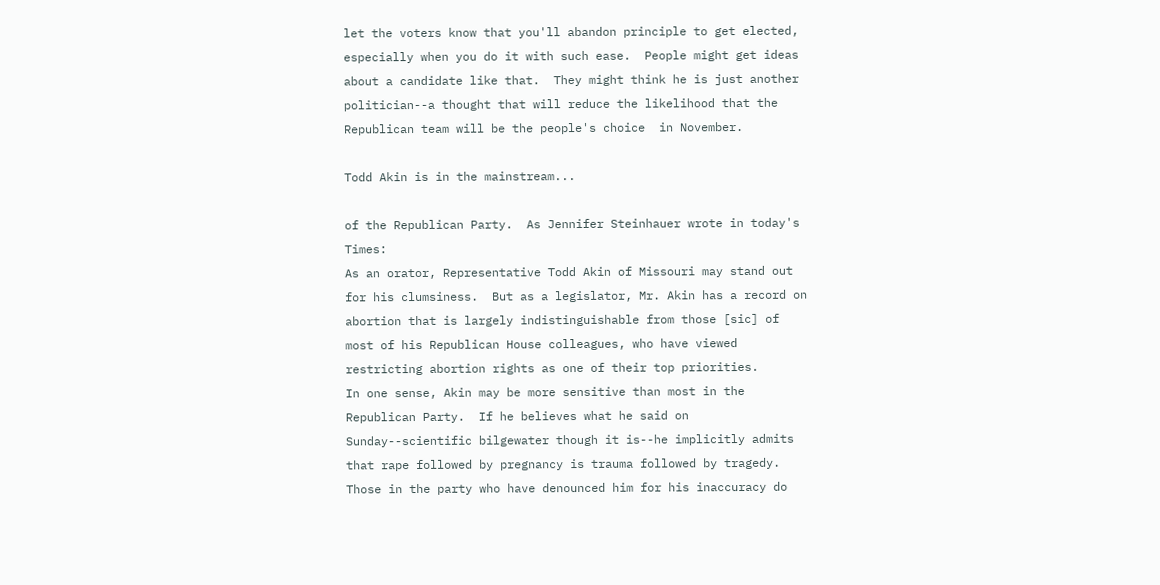let the voters know that you'll abandon principle to get elected, especially when you do it with such ease.  People might get ideas about a candidate like that.  They might think he is just another politician--a thought that will reduce the likelihood that the Republican team will be the people's choice  in November.

Todd Akin is in the mainstream...

of the Republican Party.  As Jennifer Steinhauer wrote in today's Times:
As an orator, Representative Todd Akin of Missouri may stand out for his clumsiness.  But as a legislator, Mr. Akin has a record on abortion that is largely indistinguishable from those [sic] of most of his Republican House colleagues, who have viewed restricting abortion rights as one of their top priorities.
In one sense, Akin may be more sensitive than most in the Republican Party.  If he believes what he said on Sunday--scientific bilgewater though it is--he implicitly admits that rape followed by pregnancy is trauma followed by tragedy.  Those in the party who have denounced him for his inaccuracy do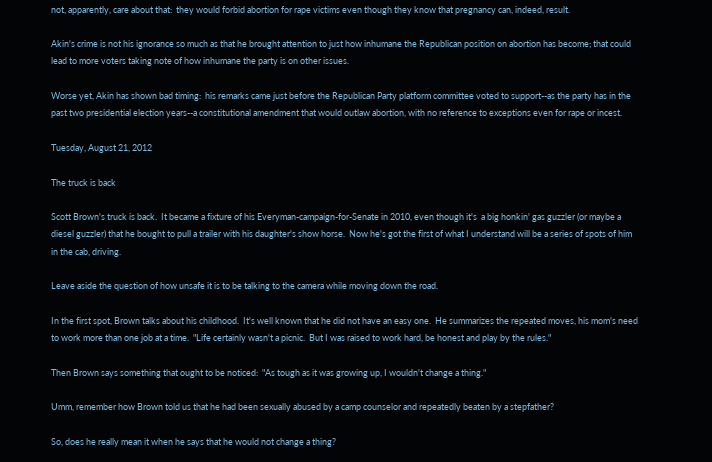not, apparently, care about that:  they would forbid abortion for rape victims even though they know that pregnancy can, indeed, result.

Akin's crime is not his ignorance so much as that he brought attention to just how inhumane the Republican position on abortion has become; that could lead to more voters taking note of how inhumane the party is on other issues.

Worse yet, Akin has shown bad timing:  his remarks came just before the Republican Party platform committee voted to support--as the party has in the past two presidential election years--a constitutional amendment that would outlaw abortion, with no reference to exceptions even for rape or incest.

Tuesday, August 21, 2012

The truck is back

Scott Brown's truck is back.  It became a fixture of his Everyman-campaign-for-Senate in 2010, even though it's  a big honkin' gas guzzler (or maybe a diesel guzzler) that he bought to pull a trailer with his daughter's show horse.  Now he's got the first of what I understand will be a series of spots of him in the cab, driving.

Leave aside the question of how unsafe it is to be talking to the camera while moving down the road.

In the first spot, Brown talks about his childhood.  It's well known that he did not have an easy one.  He summarizes the repeated moves, his mom's need to work more than one job at a time.  "Life certainly wasn't a picnic.  But I was raised to work hard, be honest and play by the rules."

Then Brown says something that ought to be noticed:  "As tough as it was growing up, I wouldn't change a thing."

Umm, remember how Brown told us that he had been sexually abused by a camp counselor and repeatedly beaten by a stepfather?

So, does he really mean it when he says that he would not change a thing?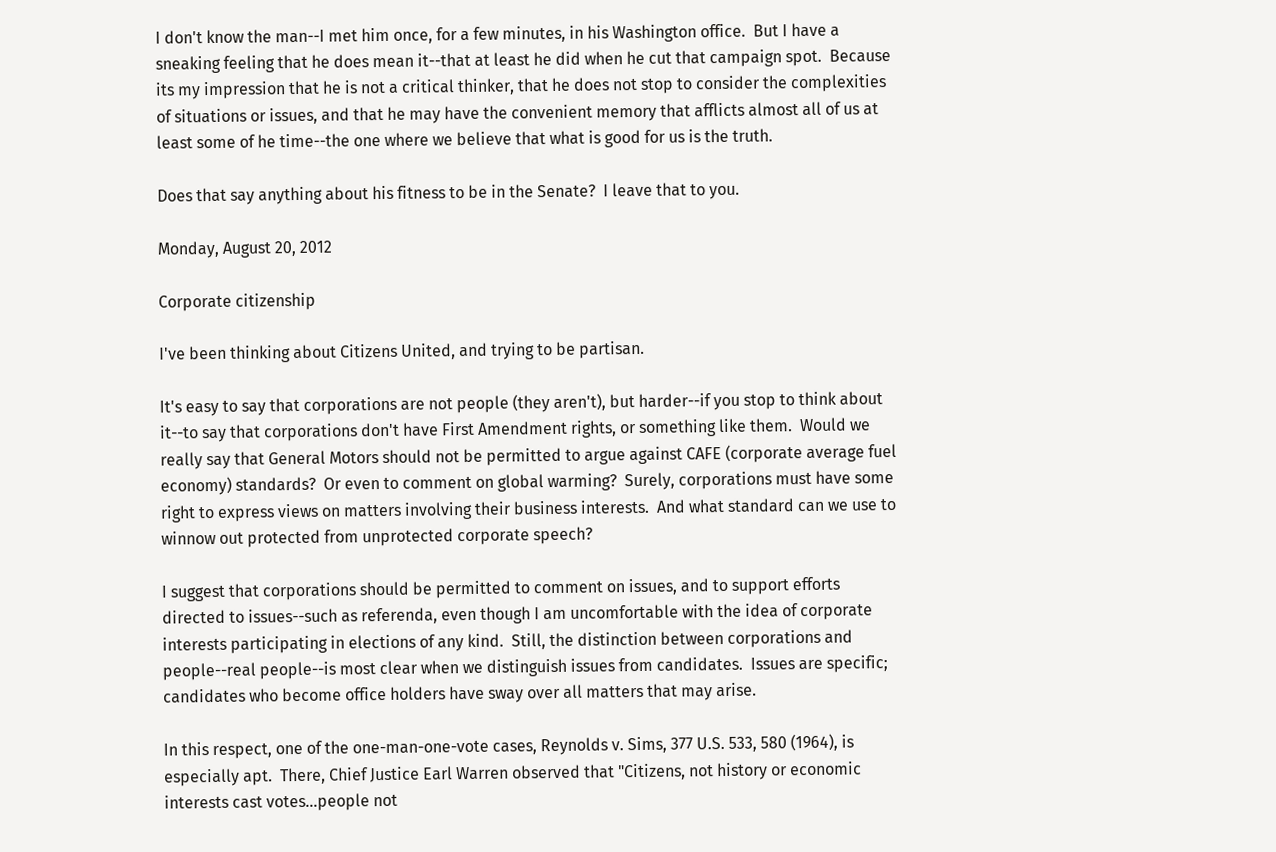I don't know the man--I met him once, for a few minutes, in his Washington office.  But I have a sneaking feeling that he does mean it--that at least he did when he cut that campaign spot.  Because its my impression that he is not a critical thinker, that he does not stop to consider the complexities of situations or issues, and that he may have the convenient memory that afflicts almost all of us at least some of he time--the one where we believe that what is good for us is the truth.

Does that say anything about his fitness to be in the Senate?  I leave that to you.

Monday, August 20, 2012

Corporate citizenship

I've been thinking about Citizens United, and trying to be partisan.

It's easy to say that corporations are not people (they aren't), but harder--if you stop to think about it--to say that corporations don't have First Amendment rights, or something like them.  Would we really say that General Motors should not be permitted to argue against CAFE (corporate average fuel economy) standards?  Or even to comment on global warming?  Surely, corporations must have some right to express views on matters involving their business interests.  And what standard can we use to winnow out protected from unprotected corporate speech?

I suggest that corporations should be permitted to comment on issues, and to support efforts directed to issues--such as referenda, even though I am uncomfortable with the idea of corporate interests participating in elections of any kind.  Still, the distinction between corporations and people--real people--is most clear when we distinguish issues from candidates.  Issues are specific; candidates who become office holders have sway over all matters that may arise.

In this respect, one of the one-man-one-vote cases, Reynolds v. Sims, 377 U.S. 533, 580 (1964), is especially apt.  There, Chief Justice Earl Warren observed that "Citizens, not history or economic interests cast votes...people not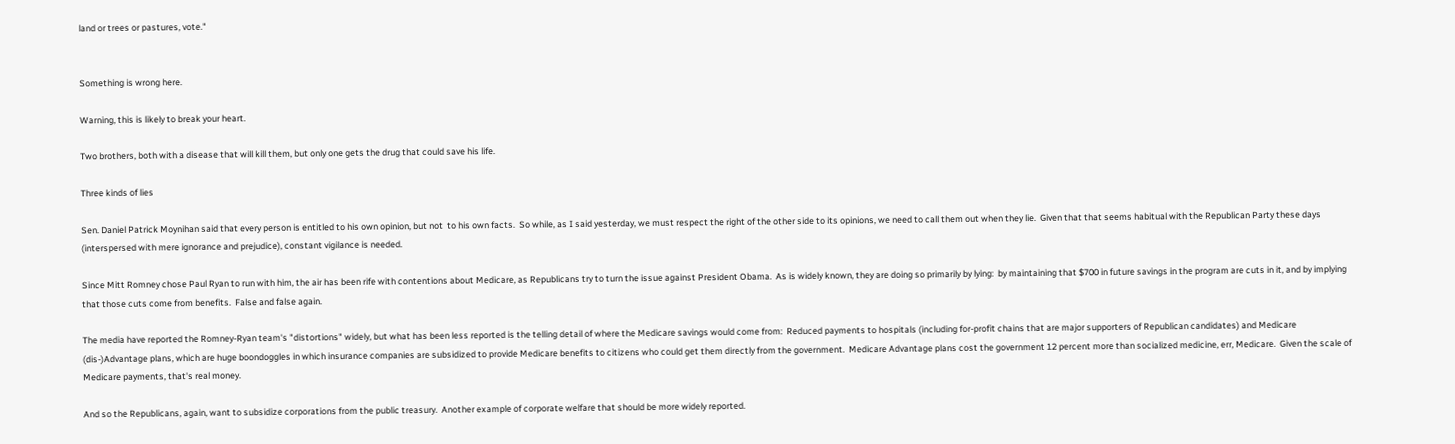land or trees or pastures, vote."


Something is wrong here.

Warning, this is likely to break your heart.

Two brothers, both with a disease that will kill them, but only one gets the drug that could save his life.

Three kinds of lies

Sen. Daniel Patrick Moynihan said that every person is entitled to his own opinion, but not  to his own facts.  So while, as I said yesterday, we must respect the right of the other side to its opinions, we need to call them out when they lie.  Given that that seems habitual with the Republican Party these days (interspersed with mere ignorance and prejudice), constant vigilance is needed.

Since Mitt Romney chose Paul Ryan to run with him, the air has been rife with contentions about Medicare, as Republicans try to turn the issue against President Obama.  As is widely known, they are doing so primarily by lying:  by maintaining that $700 in future savings in the program are cuts in it, and by implying that those cuts come from benefits.  False and false again.

The media have reported the Romney-Ryan team's "distortions" widely, but what has been less reported is the telling detail of where the Medicare savings would come from:  Reduced payments to hospitals (including for-profit chains that are major supporters of Republican candidates) and Medicare (dis-)Advantage plans, which are huge boondoggles in which insurance companies are subsidized to provide Medicare benefits to citizens who could get them directly from the government.  Medicare Advantage plans cost the government 12 percent more than socialized medicine, err, Medicare.  Given the scale of Medicare payments, that's real money.

And so the Republicans, again, want to subsidize corporations from the public treasury.  Another example of corporate welfare that should be more widely reported.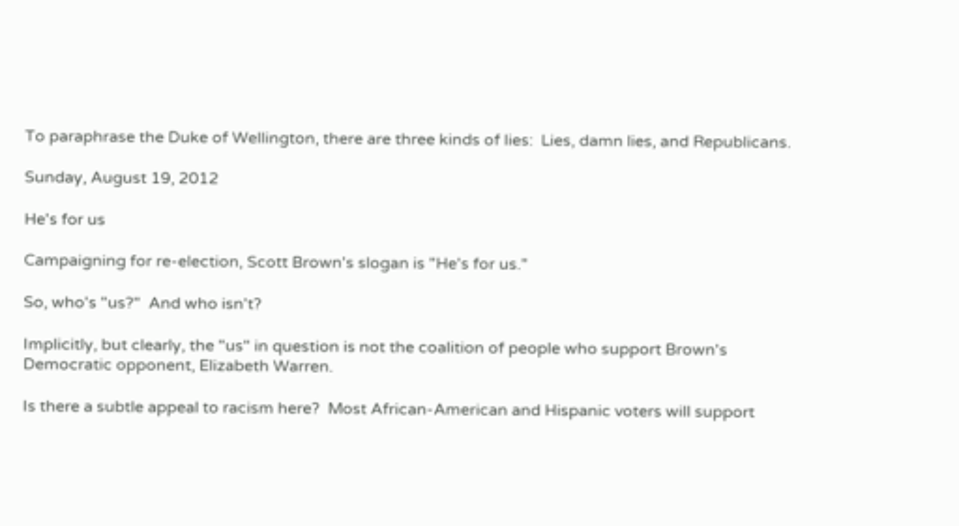To paraphrase the Duke of Wellington, there are three kinds of lies:  Lies, damn lies, and Republicans.

Sunday, August 19, 2012

He's for us

Campaigning for re-election, Scott Brown's slogan is "He's for us."

So, who's "us?"  And who isn't?

Implicitly, but clearly, the "us" in question is not the coalition of people who support Brown's Democratic opponent, Elizabeth Warren.

Is there a subtle appeal to racism here?  Most African-American and Hispanic voters will support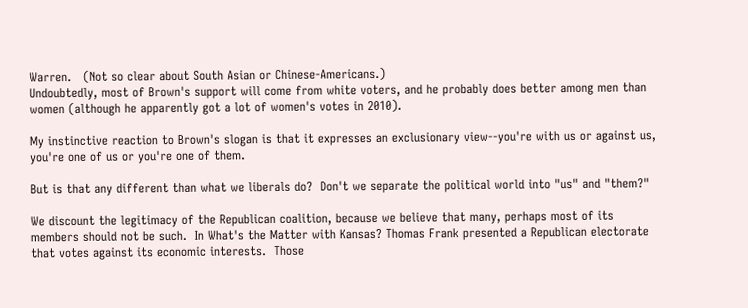Warren.   (Not so clear about South Asian or Chinese-Americans.)
Undoubtedly, most of Brown's support will come from white voters, and he probably does better among men than women (although he apparently got a lot of women's votes in 2010).

My instinctive reaction to Brown's slogan is that it expresses an exclusionary view--you're with us or against us, you're one of us or you're one of them.

But is that any different than what we liberals do?  Don't we separate the political world into "us" and "them?"

We discount the legitimacy of the Republican coalition, because we believe that many, perhaps most of its members should not be such.  In What's the Matter with Kansas? Thomas Frank presented a Republican electorate that votes against its economic interests.  Those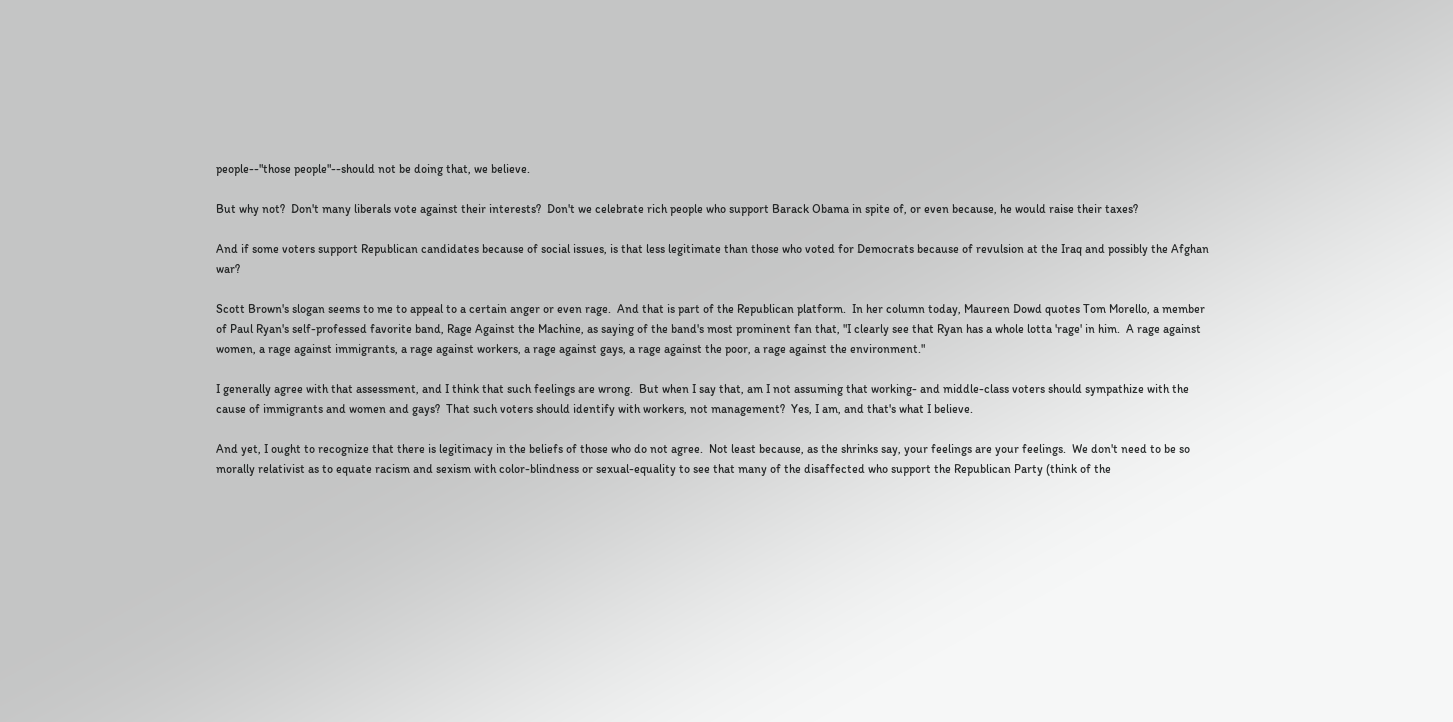people--"those people"--should not be doing that, we believe.

But why not?  Don't many liberals vote against their interests?  Don't we celebrate rich people who support Barack Obama in spite of, or even because, he would raise their taxes?

And if some voters support Republican candidates because of social issues, is that less legitimate than those who voted for Democrats because of revulsion at the Iraq and possibly the Afghan war?

Scott Brown's slogan seems to me to appeal to a certain anger or even rage.  And that is part of the Republican platform.  In her column today, Maureen Dowd quotes Tom Morello, a member of Paul Ryan's self-professed favorite band, Rage Against the Machine, as saying of the band's most prominent fan that, "I clearly see that Ryan has a whole lotta 'rage' in him.  A rage against women, a rage against immigrants, a rage against workers, a rage against gays, a rage against the poor, a rage against the environment."

I generally agree with that assessment, and I think that such feelings are wrong.  But when I say that, am I not assuming that working- and middle-class voters should sympathize with the cause of immigrants and women and gays?  That such voters should identify with workers, not management?  Yes, I am, and that's what I believe.

And yet, I ought to recognize that there is legitimacy in the beliefs of those who do not agree.  Not least because, as the shrinks say, your feelings are your feelings.  We don't need to be so morally relativist as to equate racism and sexism with color-blindness or sexual-equality to see that many of the disaffected who support the Republican Party (think of the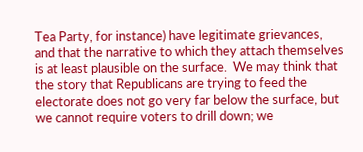Tea Party, for instance) have legitimate grievances, and that the narrative to which they attach themselves is at least plausible on the surface.  We may think that the story that Republicans are trying to feed the electorate does not go very far below the surface, but we cannot require voters to drill down; we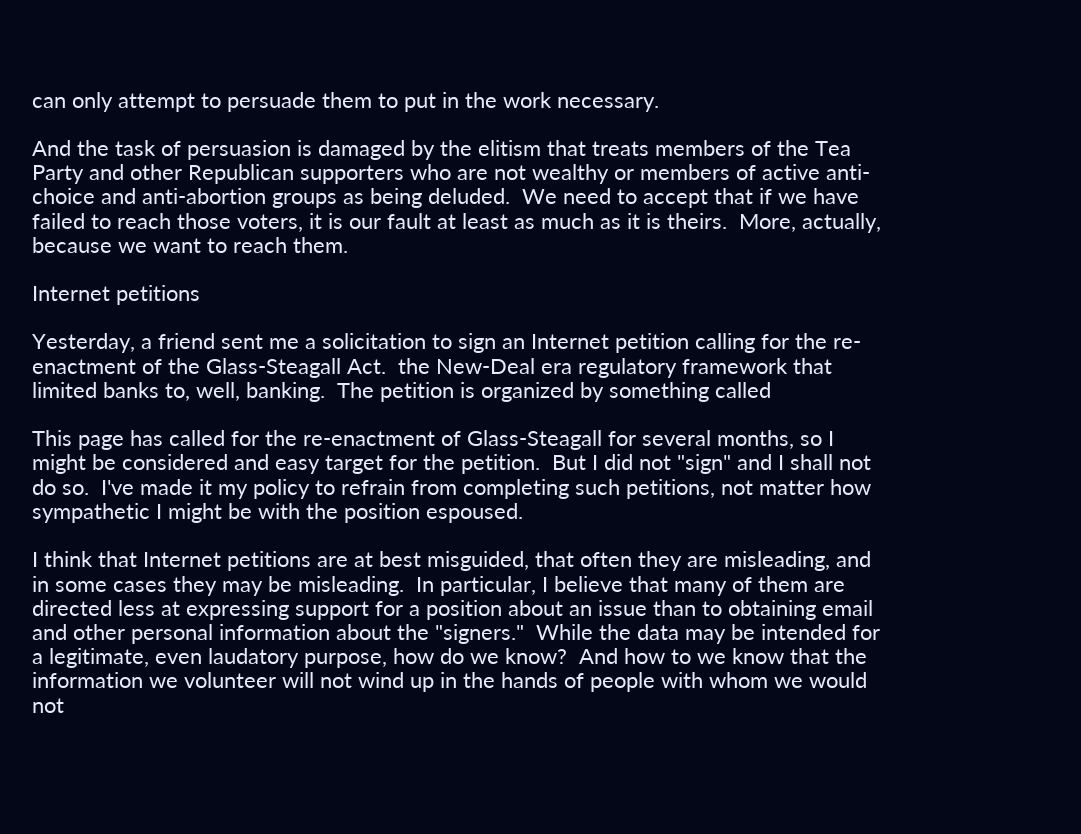can only attempt to persuade them to put in the work necessary.

And the task of persuasion is damaged by the elitism that treats members of the Tea Party and other Republican supporters who are not wealthy or members of active anti-choice and anti-abortion groups as being deluded.  We need to accept that if we have failed to reach those voters, it is our fault at least as much as it is theirs.  More, actually, because we want to reach them.

Internet petitions

Yesterday, a friend sent me a solicitation to sign an Internet petition calling for the re-enactment of the Glass-Steagall Act.  the New-Deal era regulatory framework that limited banks to, well, banking.  The petition is organized by something called

This page has called for the re-enactment of Glass-Steagall for several months, so I might be considered and easy target for the petition.  But I did not "sign" and I shall not do so.  I've made it my policy to refrain from completing such petitions, not matter how sympathetic I might be with the position espoused.

I think that Internet petitions are at best misguided, that often they are misleading, and in some cases they may be misleading.  In particular, I believe that many of them are directed less at expressing support for a position about an issue than to obtaining email and other personal information about the "signers."  While the data may be intended for a legitimate, even laudatory purpose, how do we know?  And how to we know that the information we volunteer will not wind up in the hands of people with whom we would not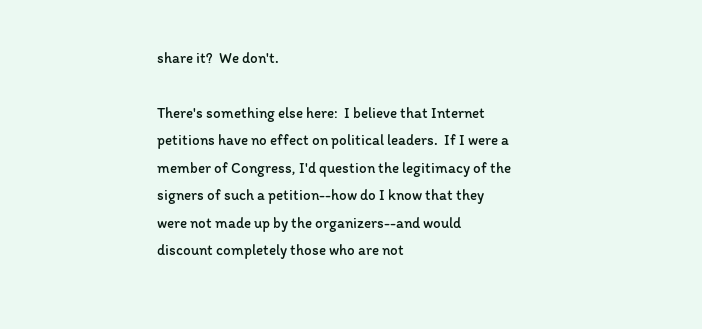share it?  We don't.

There's something else here:  I believe that Internet petitions have no effect on political leaders.  If I were a member of Congress, I'd question the legitimacy of the signers of such a petition--how do I know that they were not made up by the organizers--and would discount completely those who are not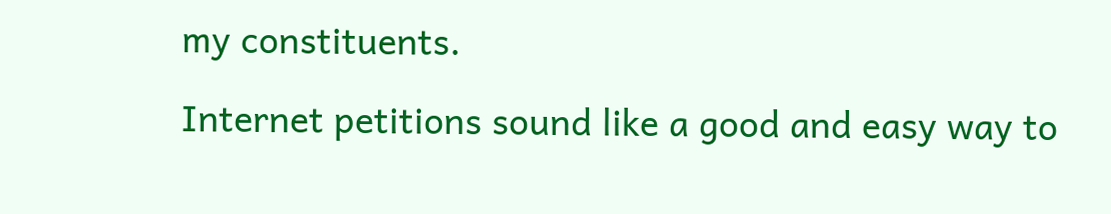my constituents.

Internet petitions sound like a good and easy way to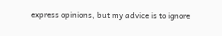express opinions, but my advice is to ignore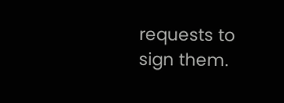requests to sign them.